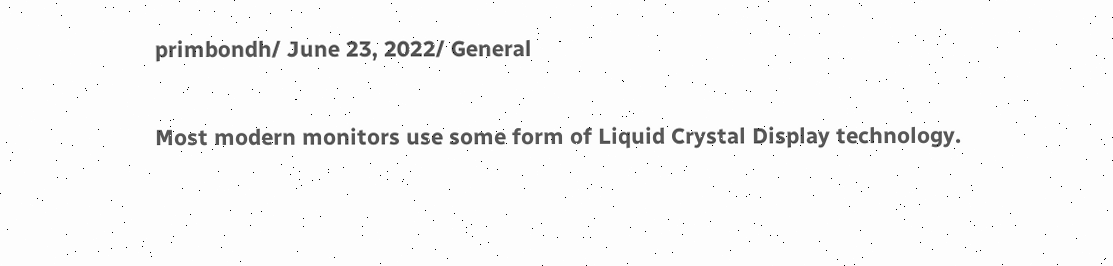primbondh/ June 23, 2022/ General

Most modern monitors use some form of Liquid Crystal Display technology.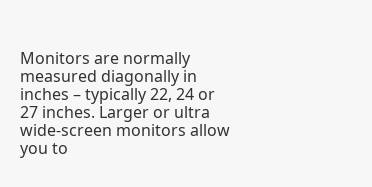Monitors are normally measured diagonally in inches – typically 22, 24 or 27 inches. Larger or ultra wide-screen monitors allow you to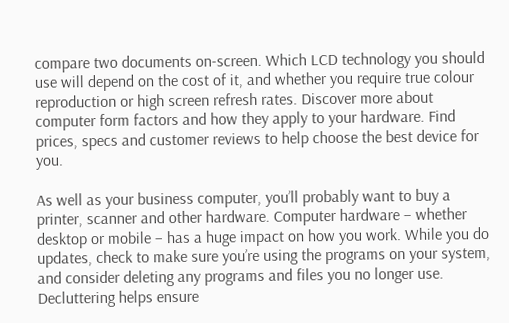compare two documents on-screen. Which LCD technology you should use will depend on the cost of it, and whether you require true colour reproduction or high screen refresh rates. Discover more about computer form factors and how they apply to your hardware. Find prices, specs and customer reviews to help choose the best device for you.

As well as your business computer, you’ll probably want to buy a printer, scanner and other hardware. Computer hardware – whether desktop or mobile – has a huge impact on how you work. While you do updates, check to make sure you’re using the programs on your system, and consider deleting any programs and files you no longer use. Decluttering helps ensure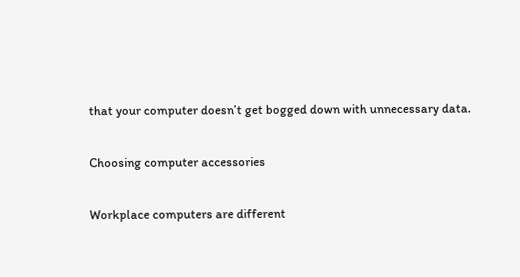that your computer doesn’t get bogged down with unnecessary data.

Choosing computer accessories

Workplace computers are different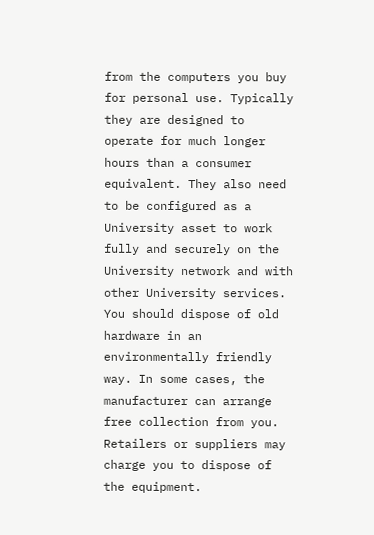from the computers you buy for personal use. Typically they are designed to operate for much longer hours than a consumer equivalent. They also need to be configured as a University asset to work fully and securely on the University network and with other University services. You should dispose of old hardware in an environmentally friendly way. In some cases, the manufacturer can arrange free collection from you. Retailers or suppliers may charge you to dispose of the equipment.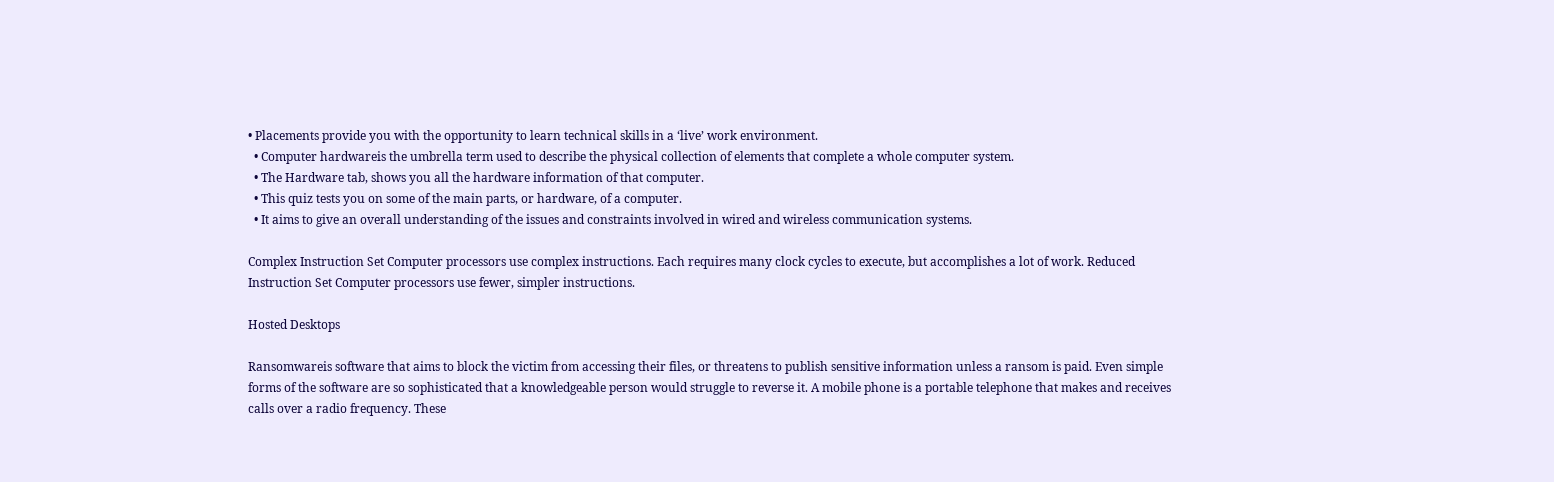• Placements provide you with the opportunity to learn technical skills in a ‘live’ work environment.
  • Computer hardwareis the umbrella term used to describe the physical collection of elements that complete a whole computer system.
  • The Hardware tab, shows you all the hardware information of that computer.
  • This quiz tests you on some of the main parts, or hardware, of a computer.
  • It aims to give an overall understanding of the issues and constraints involved in wired and wireless communication systems.

Complex Instruction Set Computer processors use complex instructions. Each requires many clock cycles to execute, but accomplishes a lot of work. Reduced Instruction Set Computer processors use fewer, simpler instructions.

Hosted Desktops

Ransomwareis software that aims to block the victim from accessing their files, or threatens to publish sensitive information unless a ransom is paid. Even simple forms of the software are so sophisticated that a knowledgeable person would struggle to reverse it. A mobile phone is a portable telephone that makes and receives calls over a radio frequency. These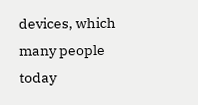devices, which many people today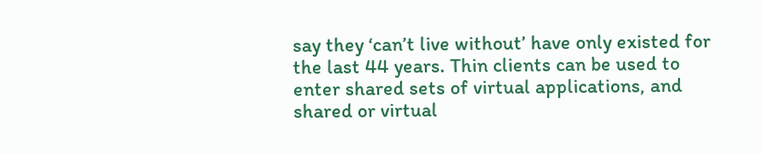say they ‘can’t live without’ have only existed for the last 44 years. Thin clients can be used to enter shared sets of virtual applications, and shared or virtual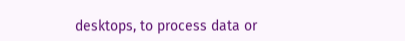desktops, to process data or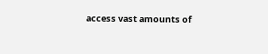access vast amounts of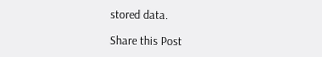stored data.

Share this Post